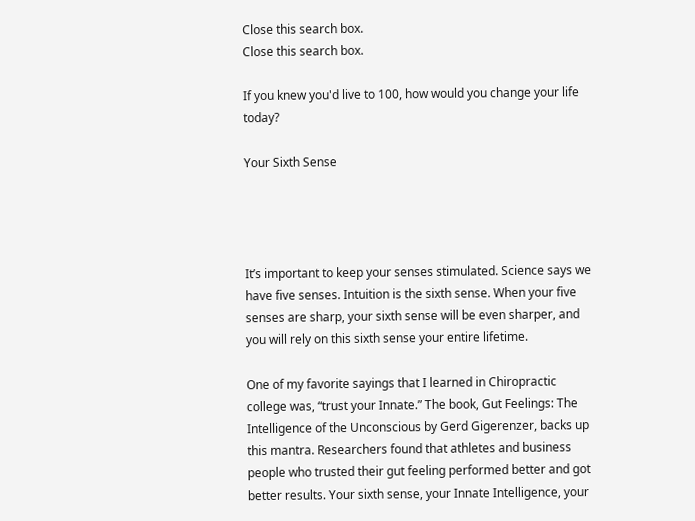Close this search box.
Close this search box.

If you knew you'd live to 100, how would you change your life today?

Your Sixth Sense




It’s important to keep your senses stimulated. Science says we have five senses. Intuition is the sixth sense. When your five senses are sharp, your sixth sense will be even sharper, and you will rely on this sixth sense your entire lifetime.

One of my favorite sayings that I learned in Chiropractic college was, “trust your Innate.” The book, Gut Feelings: The Intelligence of the Unconscious by Gerd Gigerenzer, backs up this mantra. Researchers found that athletes and business people who trusted their gut feeling performed better and got better results. Your sixth sense, your Innate Intelligence, your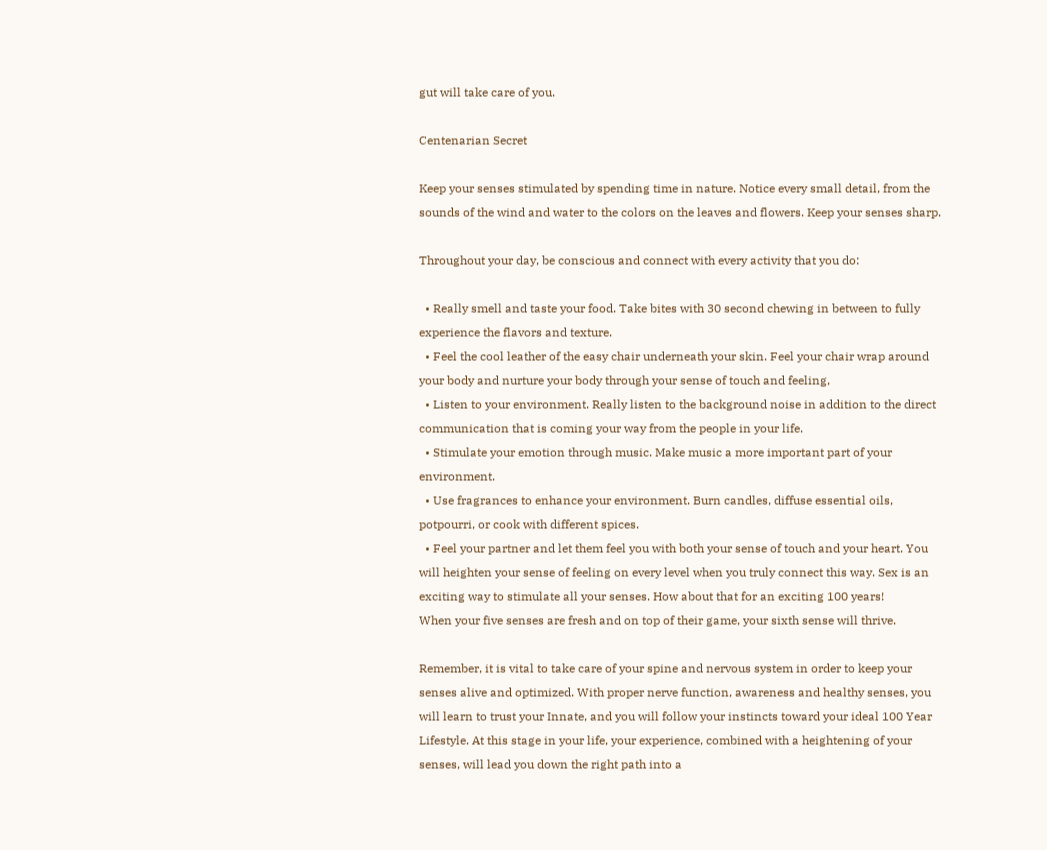gut will take care of you.

Centenarian Secret

Keep your senses stimulated by spending time in nature. Notice every small detail, from the sounds of the wind and water to the colors on the leaves and flowers. Keep your senses sharp.

Throughout your day, be conscious and connect with every activity that you do:

  • Really smell and taste your food. Take bites with 30 second chewing in between to fully experience the flavors and texture.
  • Feel the cool leather of the easy chair underneath your skin. Feel your chair wrap around your body and nurture your body through your sense of touch and feeling,
  • Listen to your environment. Really listen to the background noise in addition to the direct communication that is coming your way from the people in your life.
  • Stimulate your emotion through music. Make music a more important part of your environment.
  • Use fragrances to enhance your environment. Burn candles, diffuse essential oils, potpourri, or cook with different spices.
  • Feel your partner and let them feel you with both your sense of touch and your heart. You will heighten your sense of feeling on every level when you truly connect this way. Sex is an exciting way to stimulate all your senses. How about that for an exciting 100 years!
When your five senses are fresh and on top of their game, your sixth sense will thrive.

Remember, it is vital to take care of your spine and nervous system in order to keep your senses alive and optimized. With proper nerve function, awareness and healthy senses, you will learn to trust your Innate, and you will follow your instincts toward your ideal 100 Year Lifestyle. At this stage in your life, your experience, combined with a heightening of your senses, will lead you down the right path into a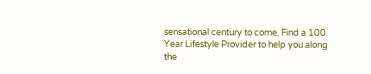sensational century to come. Find a 100 Year Lifestyle Provider to help you along the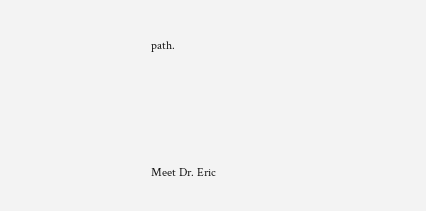path.





Meet Dr. Eric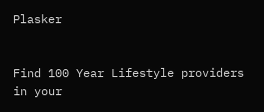Plasker


Find 100 Year Lifestyle providers in your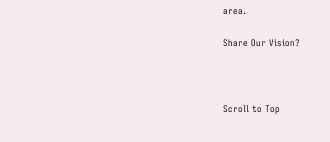area.

Share Our Vision?



Scroll to Top